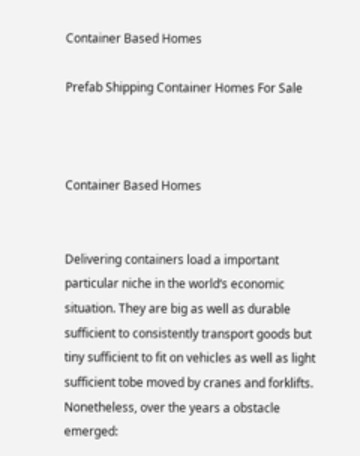Container Based Homes

Prefab Shipping Container Homes For Sale



Container Based Homes


Delivering containers load a important particular niche in the world‘s economic situation. They are big as well as durable sufficient to consistently transport goods but tiny sufficient to fit on vehicles as well as light sufficient tobe moved by cranes and forklifts. Nonetheless, over the years a obstacle emerged: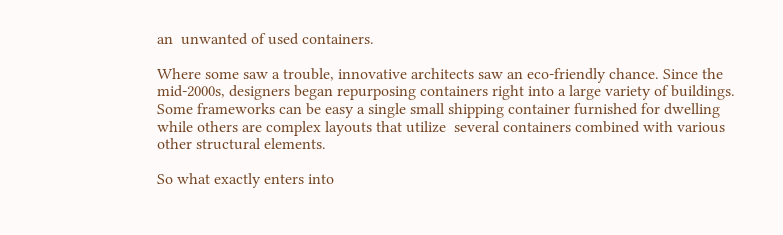an  unwanted of used containers.

Where some saw a trouble, innovative architects saw an eco-friendly chance. Since the mid-2000s, designers began repurposing containers right into a large variety of buildings. Some frameworks can be easy a single small shipping container furnished for dwelling while others are complex layouts that utilize  several containers combined with various other structural elements.

So what exactly enters into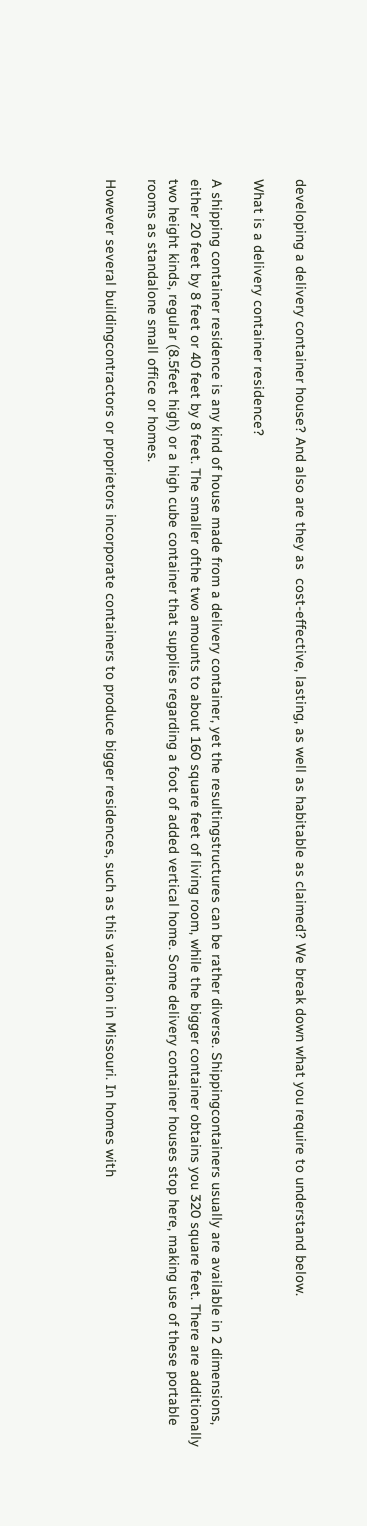developing a delivery container house? And also are they as  cost-effective, lasting, as well as habitable as claimed? We break down what you require to understand below.

What is a delivery container residence?

A shipping container residence is any kind of house made from a delivery container, yet the resultingstructures can be rather diverse. Shippingcontainers usually are available in 2 dimensions, either 20 feet by 8 feet or 40 feet by 8 feet. The smaller ofthe two amounts to about 160 square feet of living room, while the bigger container obtains you 320 square feet. There are additionally two height kinds, regular (8.5feet high) or a high cube container that supplies regarding a foot of added vertical home. Some delivery container houses stop here, making use of these portable rooms as standalone small office or homes.

However several buildingcontractors or proprietors incorporate containers to produce bigger residences, such as this variation in Missouri. In homes with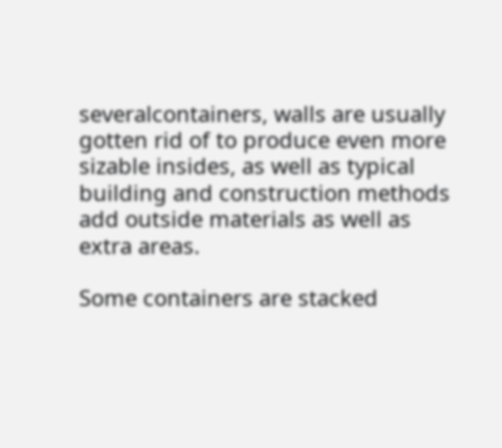severalcontainers, walls are usually gotten rid of to produce even more sizable insides, as well as typical building and construction methods add outside materials as well as extra areas.

Some containers are stacked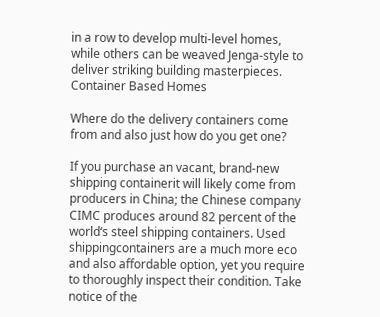in a row to develop multi-level homes, while others can be weaved Jenga-style to deliver striking building masterpieces. Container Based Homes

Where do the delivery containers come from and also just how do you get one?

If you purchase an vacant, brand-new shipping containerit will likely come from producers in China; the Chinese company CIMC produces around 82 percent of the world‘s steel shipping containers. Used shippingcontainers are a much more eco and also affordable option, yet you require to thoroughly inspect their condition. Take notice of the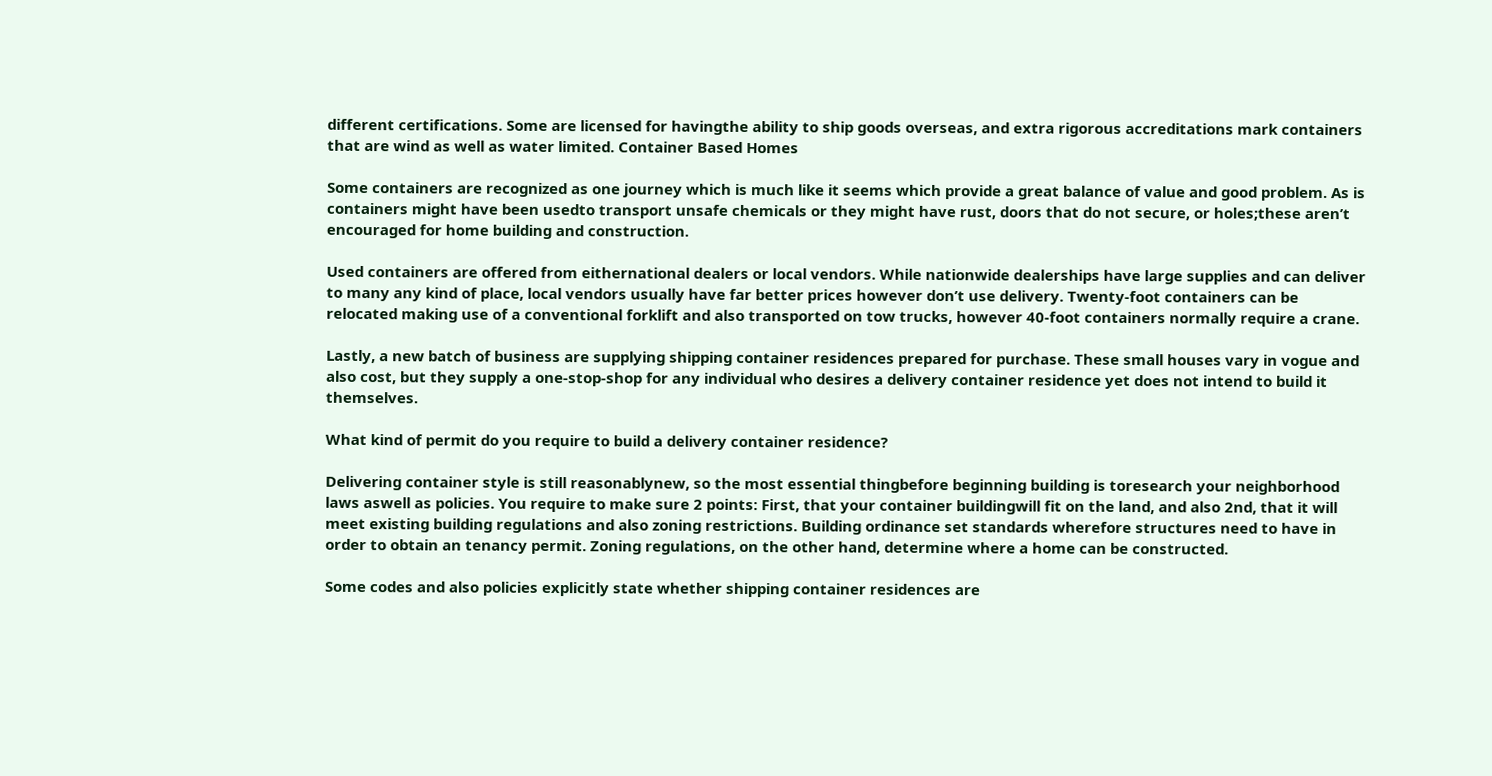different certifications. Some are licensed for havingthe ability to ship goods overseas, and extra rigorous accreditations mark containers that are wind as well as water limited. Container Based Homes

Some containers are recognized as one journey which is much like it seems which provide a great balance of value and good problem. As is containers might have been usedto transport unsafe chemicals or they might have rust, doors that do not secure, or holes;these aren’t encouraged for home building and construction.

Used containers are offered from eithernational dealers or local vendors. While nationwide dealerships have large supplies and can deliver to many any kind of place, local vendors usually have far better prices however don’t use delivery. Twenty-foot containers can be relocated making use of a conventional forklift and also transported on tow trucks, however 40-foot containers normally require a crane.

Lastly, a new batch of business are supplying shipping container residences prepared for purchase. These small houses vary in vogue and also cost, but they supply a one-stop-shop for any individual who desires a delivery container residence yet does not intend to build it themselves.

What kind of permit do you require to build a delivery container residence?

Delivering container style is still reasonablynew, so the most essential thingbefore beginning building is toresearch your neighborhood laws aswell as policies. You require to make sure 2 points: First, that your container buildingwill fit on the land, and also 2nd, that it will meet existing building regulations and also zoning restrictions. Building ordinance set standards wherefore structures need to have in order to obtain an tenancy permit. Zoning regulations, on the other hand, determine where a home can be constructed.

Some codes and also policies explicitly state whether shipping container residences are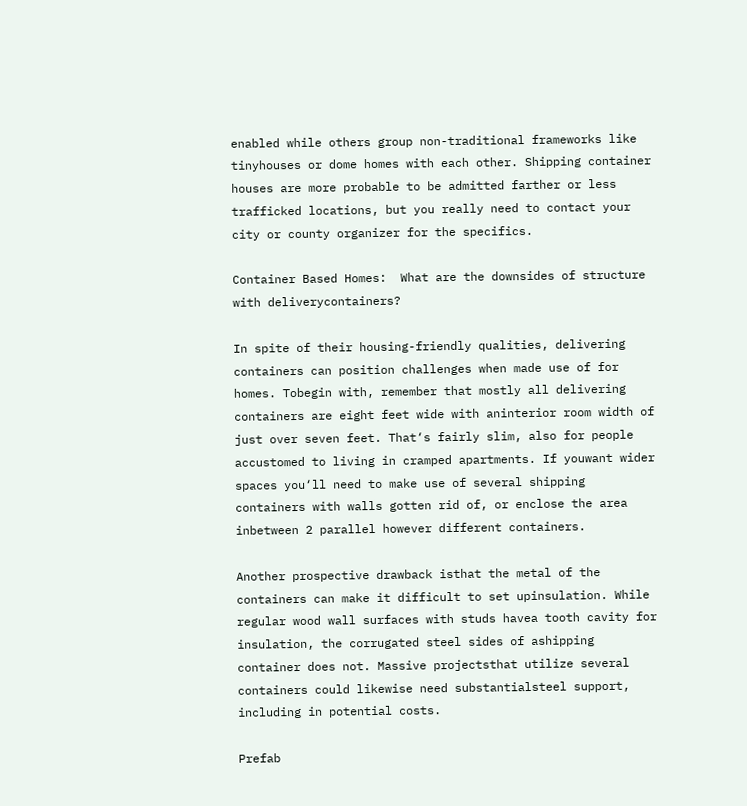enabled while others group non-traditional frameworks like tinyhouses or dome homes with each other. Shipping container houses are more probable to be admitted farther or less trafficked locations, but you really need to contact your city or county organizer for the specifics.

Container Based Homes:  What are the downsides of structure with deliverycontainers?

In spite of their housing-friendly qualities, delivering containers can position challenges when made use of for homes. Tobegin with, remember that mostly all delivering containers are eight feet wide with aninterior room width of just over seven feet. That‘s fairly slim, also for people accustomed to living in cramped apartments. If youwant wider spaces you‘ll need to make use of several shipping containers with walls gotten rid of, or enclose the area inbetween 2 parallel however different containers.

Another prospective drawback isthat the metal of the containers can make it difficult to set upinsulation. While regular wood wall surfaces with studs havea tooth cavity for insulation, the corrugated steel sides of ashipping container does not. Massive projectsthat utilize several containers could likewise need substantialsteel support, including in potential costs.

Prefab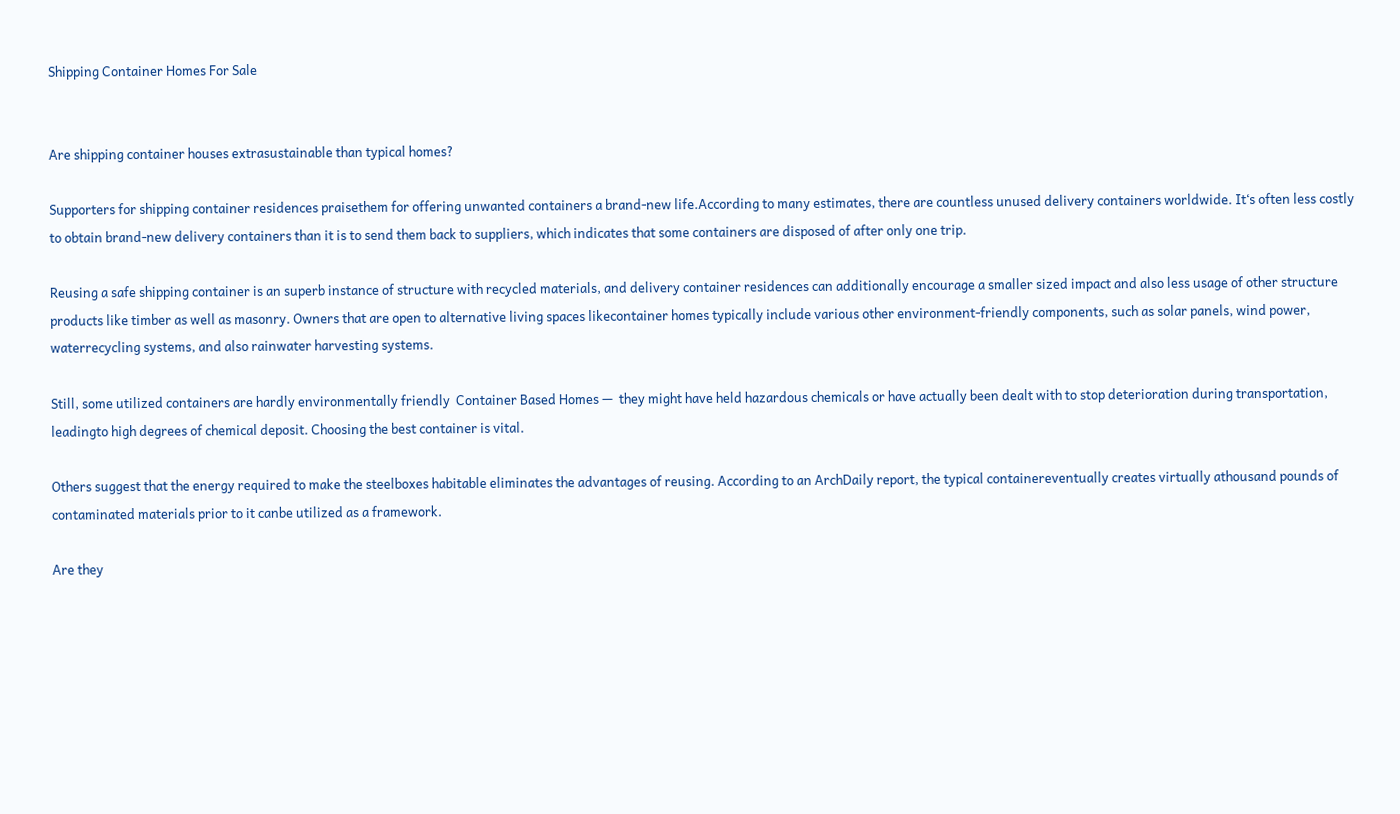Shipping Container Homes For Sale


Are shipping container houses extrasustainable than typical homes?

Supporters for shipping container residences praisethem for offering unwanted containers a brand-new life.According to many estimates, there are countless unused delivery containers worldwide. It‘s often less costly to obtain brand-new delivery containers than it is to send them back to suppliers, which indicates that some containers are disposed of after only one trip.

Reusing a safe shipping container is an superb instance of structure with recycled materials, and delivery container residences can additionally encourage a smaller sized impact and also less usage of other structure products like timber as well as masonry. Owners that are open to alternative living spaces likecontainer homes typically include various other environment-friendly components, such as solar panels, wind power, waterrecycling systems, and also rainwater harvesting systems.

Still, some utilized containers are hardly environmentally friendly  Container Based Homes —  they might have held hazardous chemicals or have actually been dealt with to stop deterioration during transportation, leadingto high degrees of chemical deposit. Choosing the best container is vital.

Others suggest that the energy required to make the steelboxes habitable eliminates the advantages of reusing. According to an ArchDaily report, the typical containereventually creates virtually athousand pounds of contaminated materials prior to it canbe utilized as a framework.

Are they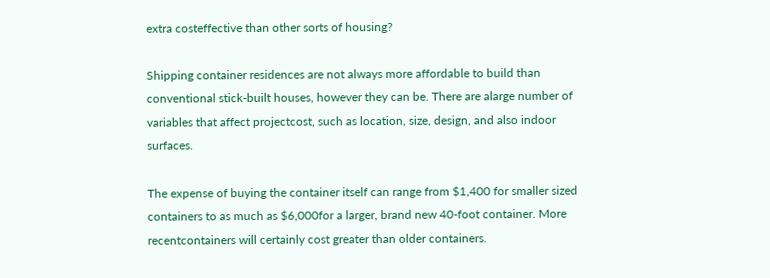extra costeffective than other sorts of housing?

Shipping container residences are not always more affordable to build than conventional stick-built houses, however they can be. There are alarge number of variables that affect projectcost, such as location, size, design, and also indoor surfaces.

The expense of buying the container itself can range from $1,400 for smaller sized containers to as much as $6,000for a larger, brand new 40-foot container. More recentcontainers will certainly cost greater than older containers.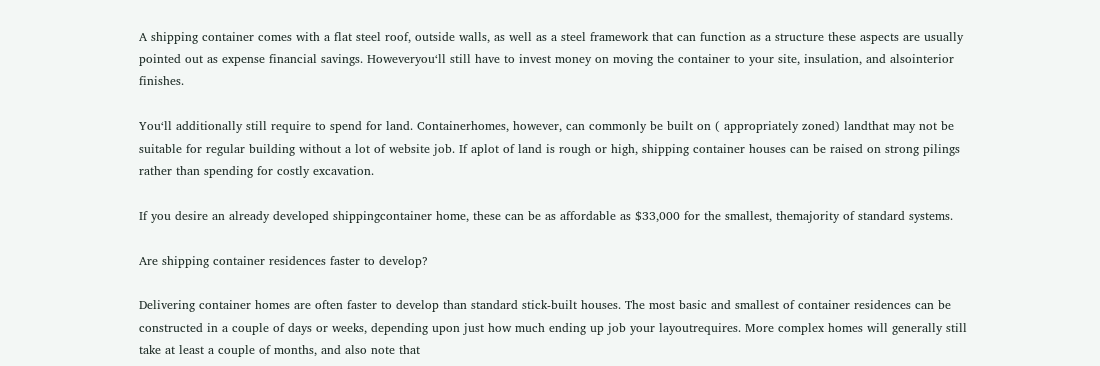A shipping container comes with a flat steel roof, outside walls, as well as a steel framework that can function as a structure these aspects are usually pointed out as expense financial savings. Howeveryou‘ll still have to invest money on moving the container to your site, insulation, and alsointerior finishes.

You‘ll additionally still require to spend for land. Containerhomes, however, can commonly be built on ( appropriately zoned) landthat may not be suitable for regular building without a lot of website job. If aplot of land is rough or high, shipping container houses can be raised on strong pilings rather than spending for costly excavation.

If you desire an already developed shippingcontainer home, these can be as affordable as $33,000 for the smallest, themajority of standard systems.

Are shipping container residences faster to develop?

Delivering container homes are often faster to develop than standard stick-built houses. The most basic and smallest of container residences can be constructed in a couple of days or weeks, depending upon just how much ending up job your layoutrequires. More complex homes will generally still take at least a couple of months, and also note that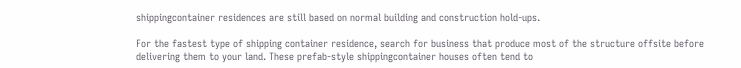shippingcontainer residences are still based on normal building and construction hold-ups.

For the fastest type of shipping container residence, search for business that produce most of the structure offsite before delivering them to your land. These prefab-style shippingcontainer houses often tend to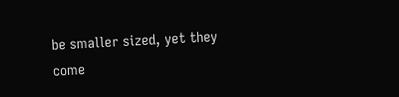be smaller sized, yet they come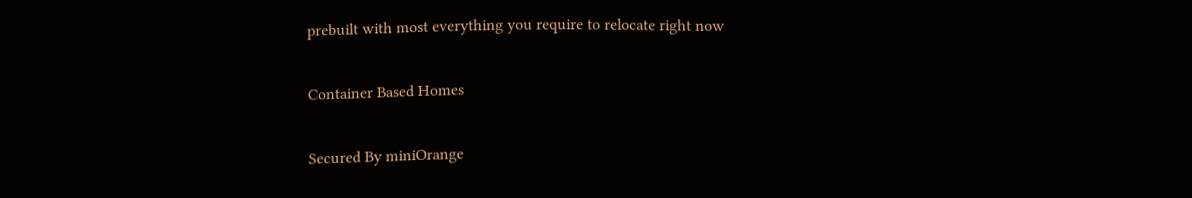prebuilt with most everything you require to relocate right now

Container Based Homes

Secured By miniOrange